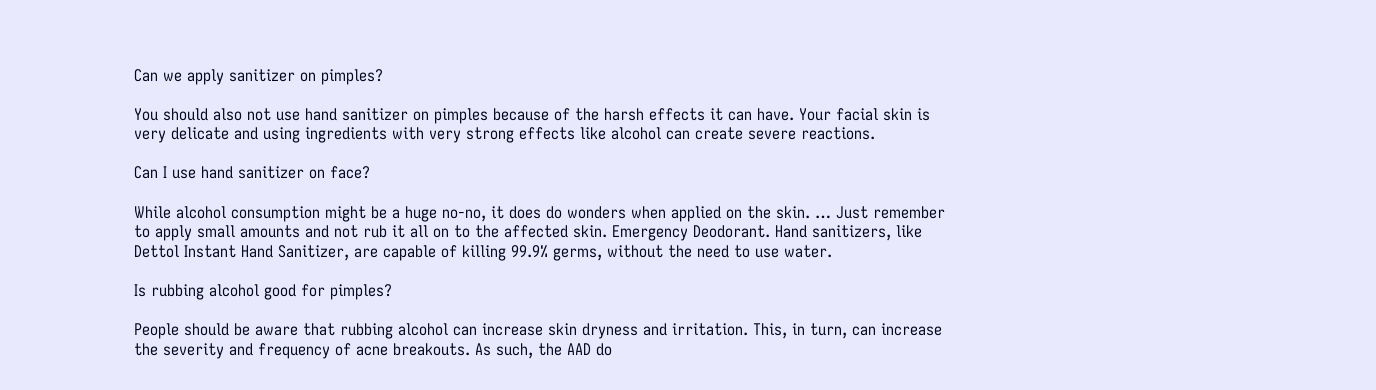Can we apply sanitizer on pimples?

You should also not use hand sanitizer on pimples because of the harsh effects it can have. Your facial skin is very delicate and using ingredients with very strong effects like alcohol can create severe reactions.

Can I use hand sanitizer on face?

While alcohol consumption might be a huge no-no, it does do wonders when applied on the skin. … Just remember to apply small amounts and not rub it all on to the affected skin. Emergency Deodorant. Hand sanitizers, like Dettol Instant Hand Sanitizer, are capable of killing 99.9% germs, without the need to use water.

Is rubbing alcohol good for pimples?

People should be aware that rubbing alcohol can increase skin dryness and irritation. This, in turn, can increase the severity and frequency of acne breakouts. As such, the AAD do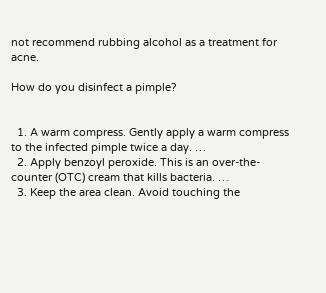not recommend rubbing alcohol as a treatment for acne.

How do you disinfect a pimple?


  1. A warm compress. Gently apply a warm compress to the infected pimple twice a day. …
  2. Apply benzoyl peroxide. This is an over-the-counter (OTC) cream that kills bacteria. …
  3. Keep the area clean. Avoid touching the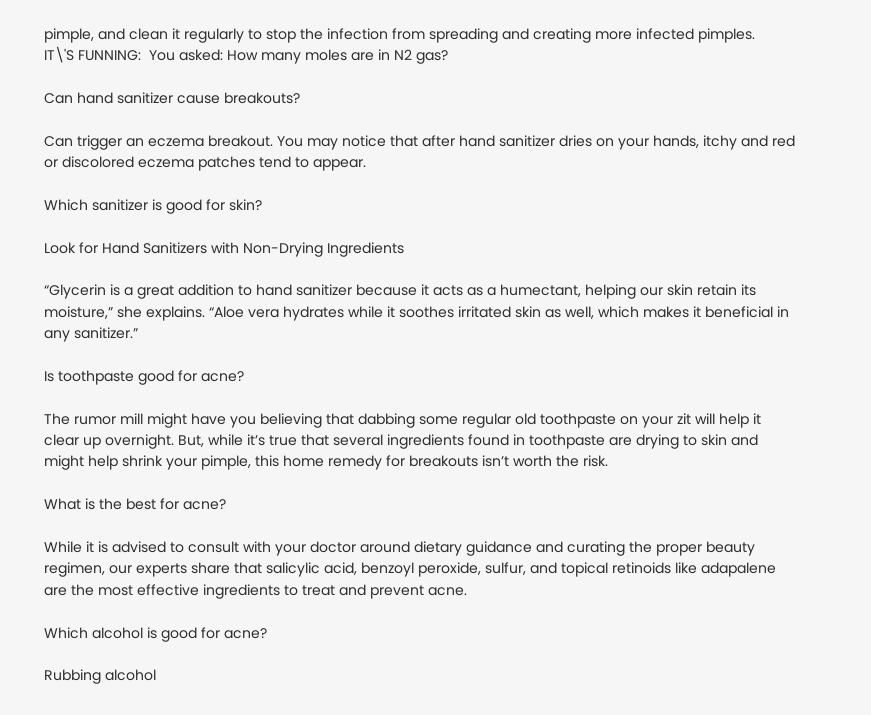pimple, and clean it regularly to stop the infection from spreading and creating more infected pimples.
IT\'S FUNNING:  You asked: How many moles are in N2 gas?

Can hand sanitizer cause breakouts?

Can trigger an eczema breakout. You may notice that after hand sanitizer dries on your hands, itchy and red or discolored eczema patches tend to appear.

Which sanitizer is good for skin?

Look for Hand Sanitizers with Non-Drying Ingredients

“Glycerin is a great addition to hand sanitizer because it acts as a humectant, helping our skin retain its moisture,” she explains. “Aloe vera hydrates while it soothes irritated skin as well, which makes it beneficial in any sanitizer.”

Is toothpaste good for acne?

The rumor mill might have you believing that dabbing some regular old toothpaste on your zit will help it clear up overnight. But, while it’s true that several ingredients found in toothpaste are drying to skin and might help shrink your pimple, this home remedy for breakouts isn’t worth the risk.

What is the best for acne?

While it is advised to consult with your doctor around dietary guidance and curating the proper beauty regimen, our experts share that salicylic acid, benzoyl peroxide, sulfur, and topical retinoids like adapalene are the most effective ingredients to treat and prevent acne.

Which alcohol is good for acne?

Rubbing alcohol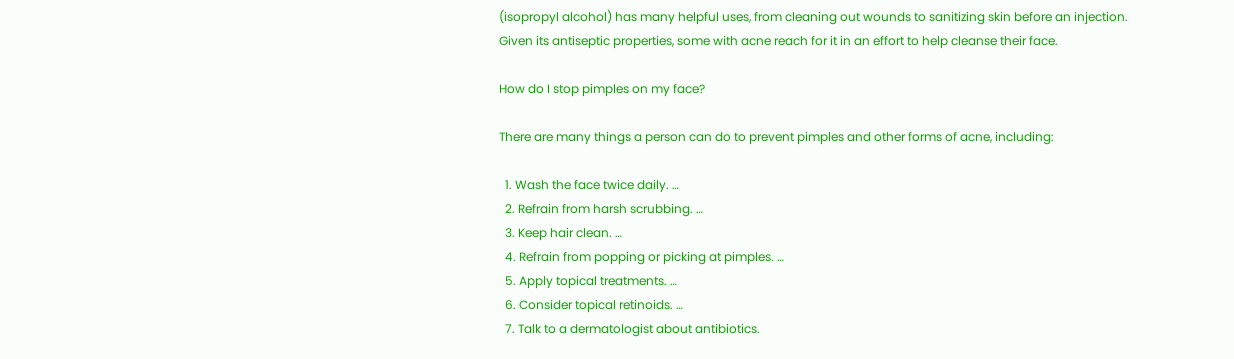(isopropyl alcohol) has many helpful uses, from cleaning out wounds to sanitizing skin before an injection. Given its antiseptic properties, some with acne reach for it in an effort to help cleanse their face.

How do I stop pimples on my face?

There are many things a person can do to prevent pimples and other forms of acne, including:

  1. Wash the face twice daily. …
  2. Refrain from harsh scrubbing. …
  3. Keep hair clean. …
  4. Refrain from popping or picking at pimples. …
  5. Apply topical treatments. …
  6. Consider topical retinoids. …
  7. Talk to a dermatologist about antibiotics.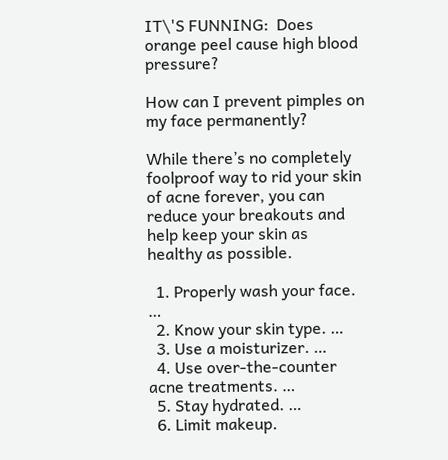IT\'S FUNNING:  Does orange peel cause high blood pressure?

How can I prevent pimples on my face permanently?

While there’s no completely foolproof way to rid your skin of acne forever, you can reduce your breakouts and help keep your skin as healthy as possible.

  1. Properly wash your face. …
  2. Know your skin type. …
  3. Use a moisturizer. …
  4. Use over-the-counter acne treatments. …
  5. Stay hydrated. …
  6. Limit makeup.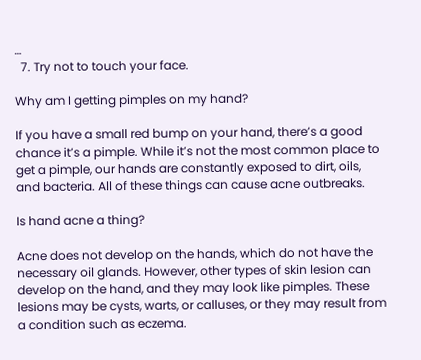…
  7. Try not to touch your face.

Why am I getting pimples on my hand?

If you have a small red bump on your hand, there’s a good chance it’s a pimple. While it’s not the most common place to get a pimple, our hands are constantly exposed to dirt, oils, and bacteria. All of these things can cause acne outbreaks.

Is hand acne a thing?

Acne does not develop on the hands, which do not have the necessary oil glands. However, other types of skin lesion can develop on the hand, and they may look like pimples. These lesions may be cysts, warts, or calluses, or they may result from a condition such as eczema.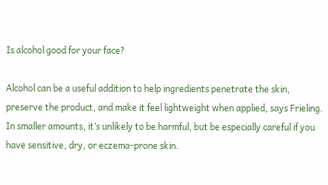Is alcohol good for your face?

Alcohol can be a useful addition to help ingredients penetrate the skin, preserve the product, and make it feel lightweight when applied, says Frieling. In smaller amounts, it’s unlikely to be harmful, but be especially careful if you have sensitive, dry, or eczema-prone skin.